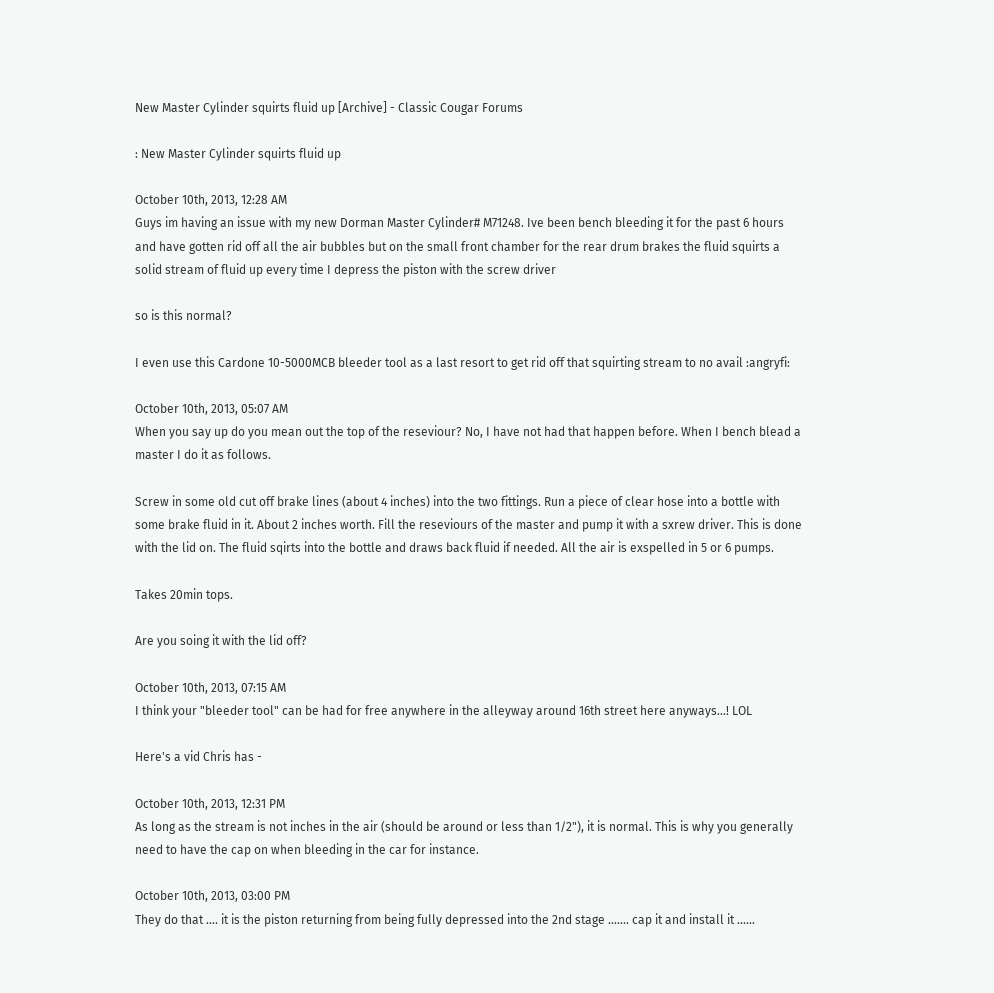New Master Cylinder squirts fluid up [Archive] - Classic Cougar Forums

: New Master Cylinder squirts fluid up

October 10th, 2013, 12:28 AM
Guys im having an issue with my new Dorman Master Cylinder# M71248. Ive been bench bleeding it for the past 6 hours and have gotten rid off all the air bubbles but on the small front chamber for the rear drum brakes the fluid squirts a solid stream of fluid up every time I depress the piston with the screw driver

so is this normal?

I even use this Cardone 10-5000MCB bleeder tool as a last resort to get rid off that squirting stream to no avail :angryfi:

October 10th, 2013, 05:07 AM
When you say up do you mean out the top of the reseviour? No, I have not had that happen before. When I bench blead a master I do it as follows.

Screw in some old cut off brake lines (about 4 inches) into the two fittings. Run a piece of clear hose into a bottle with some brake fluid in it. About 2 inches worth. Fill the reseviours of the master and pump it with a sxrew driver. This is done with the lid on. The fluid sqirts into the bottle and draws back fluid if needed. All the air is exspelled in 5 or 6 pumps.

Takes 20min tops.

Are you soing it with the lid off?

October 10th, 2013, 07:15 AM
I think your "bleeder tool" can be had for free anywhere in the alleyway around 16th street here anyways...! LOL

Here's a vid Chris has -

October 10th, 2013, 12:31 PM
As long as the stream is not inches in the air (should be around or less than 1/2"), it is normal. This is why you generally need to have the cap on when bleeding in the car for instance.

October 10th, 2013, 03:00 PM
They do that .... it is the piston returning from being fully depressed into the 2nd stage ....... cap it and install it ......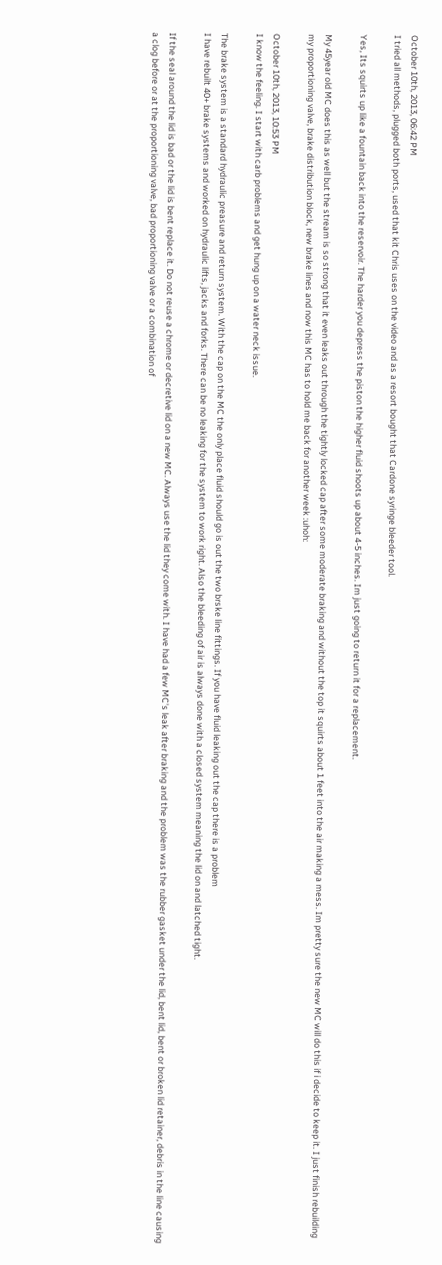October 10th, 2013, 06:42 PM
I tried all methods, plugged both ports, used that kit Chris uses on the video and as a resort bought that Cardone syringe bleeder tool.

Yes, Its squirts up like a fountain back into the reservoir. The harder you depress the piston the higher fluid shoots up about 4-5 inches. Im just going to return it for a replacement.

My 45year old MC does this as well but the stream is so strong that it even leaks out through the tightly locked cap after some moderate braking and without the top it squirts about 1 feet into the air making a mess. Im pretty sure the new MC will do this if i decide to keep it. I just finish rebuilding my proportioning valve, brake distribution block, new brake lines and now this MC has to hold me back for another week :uhoh:

October 10th, 2013, 10:53 PM
I know the feeling. I start with carb problems and get hung up on a water neck issue.

The brake system is a standard hydraulic preasure and return system. With the cap on the MC the only place fluid should go is out the two brske line fittings. If you have fluid leaking out the cap there is a problem
I have rebuilt 40+ brake systems and worked on hydraulic lifts, jacks and forks. There can be no leaking for the system to work right. Also the bleeding of air is always done with a closed system meaning the lid on and latched tight.

If the seal around the lid is bad or the lid is bent replace it. Do not reuse a chrome or decretive lid on a new MC. Always use the lid they come with. I have had a few MC's leak after braking and the problem was the rubber gasket under the lid, bent lid, bent or broken lid retainer, debris in the line causing a clog before or at the proportioning valve, bad proportioning valve or a combination of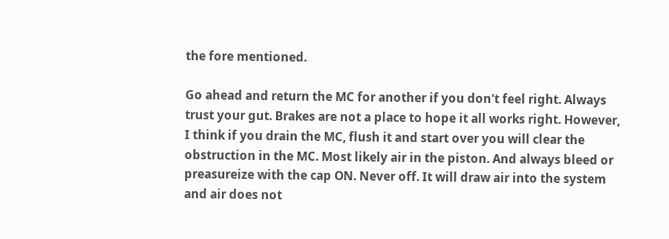the fore mentioned.

Go ahead and return the MC for another if you don't feel right. Always trust your gut. Brakes are not a place to hope it all works right. However, I think if you drain the MC, flush it and start over you will clear the obstruction in the MC. Most likely air in the piston. And always bleed or preasureize with the cap ON. Never off. It will draw air into the system and air does not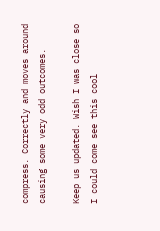compress. Correctly and moves around causing some very odd outcomes.

Keep us updated. Wish I was close so I could come see this cool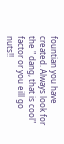fountian you have created. Always look for the " dang, that is cool" factor or you eill go nuts!!